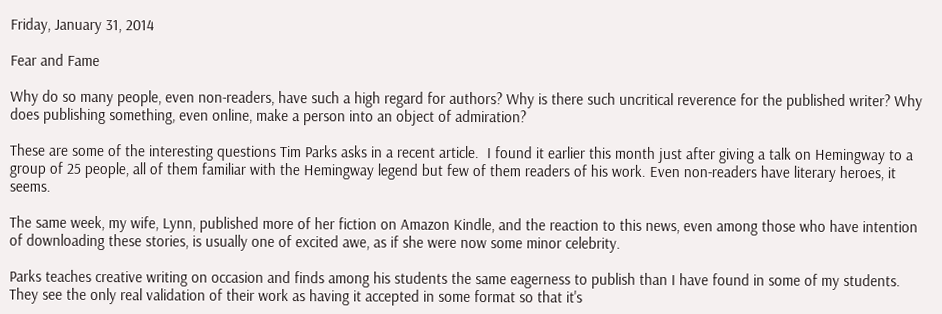Friday, January 31, 2014

Fear and Fame

Why do so many people, even non-readers, have such a high regard for authors? Why is there such uncritical reverence for the published writer? Why does publishing something, even online, make a person into an object of admiration?

These are some of the interesting questions Tim Parks asks in a recent article.  I found it earlier this month just after giving a talk on Hemingway to a group of 25 people, all of them familiar with the Hemingway legend but few of them readers of his work. Even non-readers have literary heroes, it seems.

The same week, my wife, Lynn, published more of her fiction on Amazon Kindle, and the reaction to this news, even among those who have intention of downloading these stories, is usually one of excited awe, as if she were now some minor celebrity.

Parks teaches creative writing on occasion and finds among his students the same eagerness to publish than I have found in some of my students.  They see the only real validation of their work as having it accepted in some format so that it's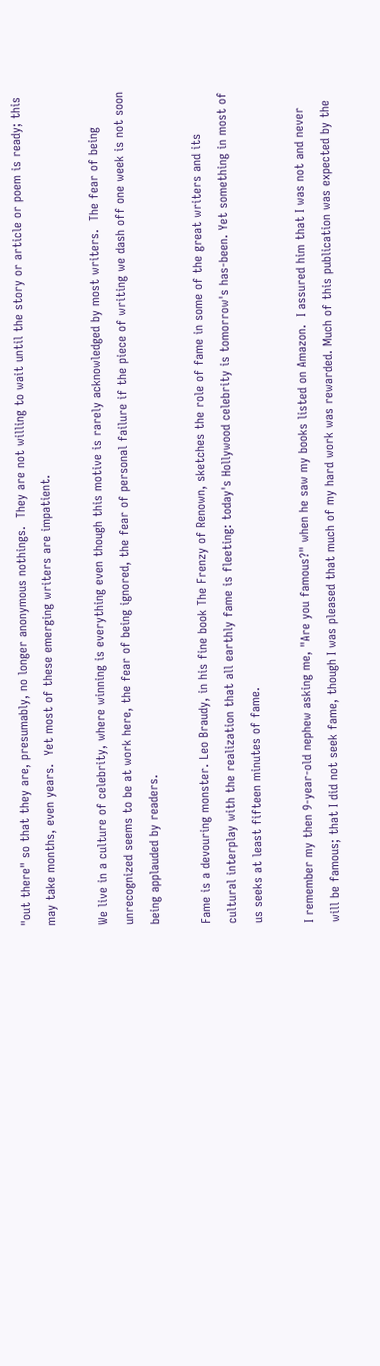"out there" so that they are, presumably, no longer anonymous nothings.  They are not willing to wait until the story or article or poem is ready; this may take months, even years.  Yet most of these emerging writers are impatient.

We live in a culture of celebrity, where winning is everything even though this motive is rarely acknowledged by most writers.  The fear of being unrecognized seems to be at work here, the fear of being ignored, the fear of personal failure if the piece of writing we dash off one week is not soon being applauded by readers.

Fame is a devouring monster. Leo Braudy, in his fine book The Frenzy of Renown, sketches the role of fame in some of the great writers and its cultural interplay with the realization that all earthly fame is fleeting: today's Hollywood celebrity is tomorrow's has-been. Yet something in most of us seeks at least fifteen minutes of fame.

I remember my then 9-year-old nephew asking me, "Are you famous?" when he saw my books listed on Amazon.  I assured him that I was not and never will be famous; that I did not seek fame, though I was pleased that much of my hard work was rewarded. Much of this publication was expected by the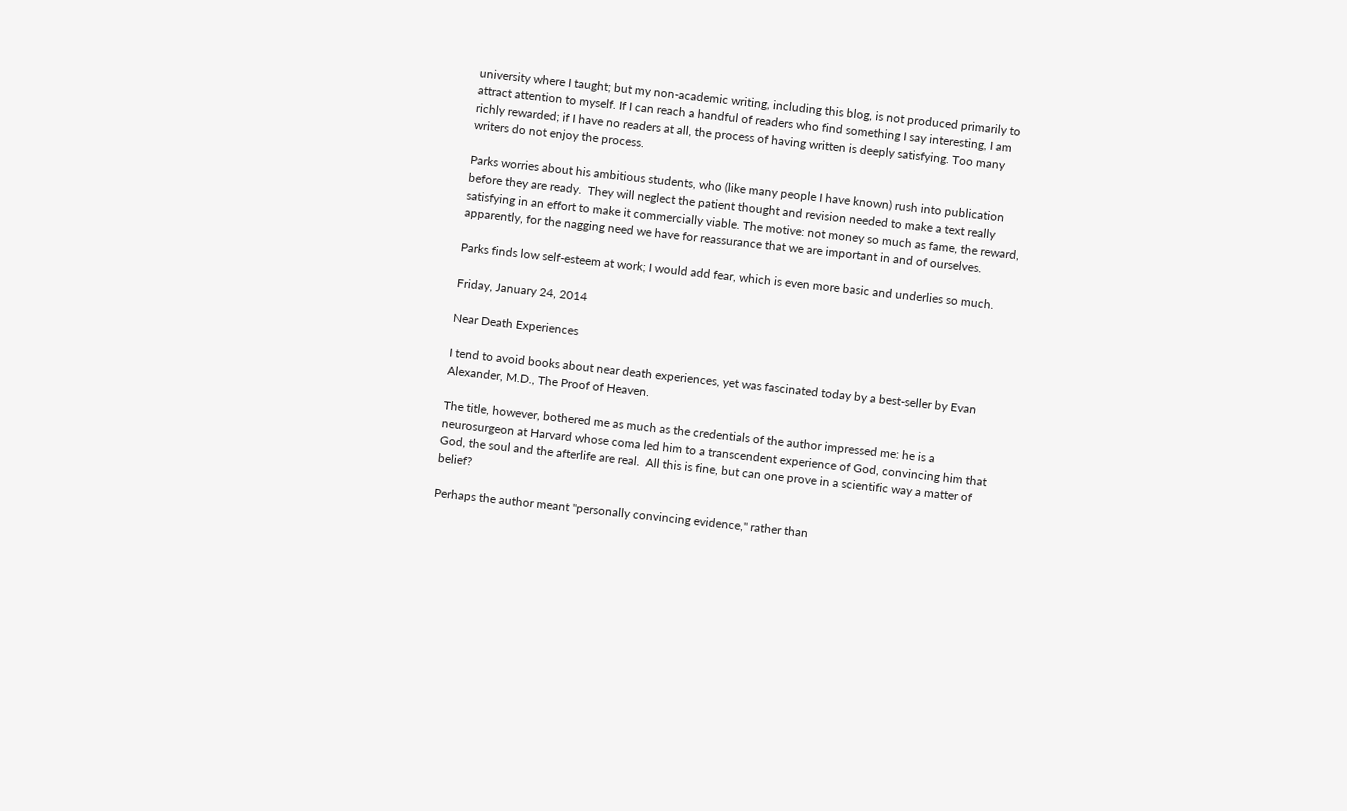university where I taught; but my non-academic writing, including this blog, is not produced primarily to attract attention to myself. If I can reach a handful of readers who find something I say interesting, I am richly rewarded; if I have no readers at all, the process of having written is deeply satisfying. Too many writers do not enjoy the process.

Parks worries about his ambitious students, who (like many people I have known) rush into publication before they are ready.  They will neglect the patient thought and revision needed to make a text really satisfying in an effort to make it commercially viable. The motive: not money so much as fame, the reward, apparently, for the nagging need we have for reassurance that we are important in and of ourselves.

Parks finds low self-esteem at work; I would add fear, which is even more basic and underlies so much.

Friday, January 24, 2014

Near Death Experiences

I tend to avoid books about near death experiences, yet was fascinated today by a best-seller by Evan Alexander, M.D., The Proof of Heaven.

The title, however, bothered me as much as the credentials of the author impressed me: he is a neurosurgeon at Harvard whose coma led him to a transcendent experience of God, convincing him that God, the soul and the afterlife are real.  All this is fine, but can one prove in a scientific way a matter of belief?

Perhaps the author meant "personally convincing evidence," rather than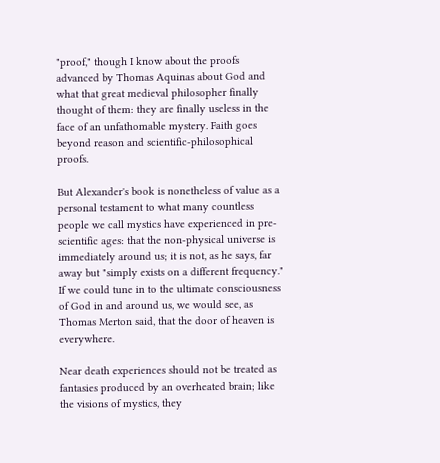"proof," though I know about the proofs advanced by Thomas Aquinas about God and what that great medieval philosopher finally thought of them: they are finally useless in the face of an unfathomable mystery. Faith goes beyond reason and scientific-philosophical proofs.

But Alexander's book is nonetheless of value as a personal testament to what many countless people we call mystics have experienced in pre-scientific ages: that the non-physical universe is immediately around us; it is not, as he says, far away but "simply exists on a different frequency."  If we could tune in to the ultimate consciousness of God in and around us, we would see, as Thomas Merton said, that the door of heaven is everywhere.

Near death experiences should not be treated as fantasies produced by an overheated brain; like the visions of mystics, they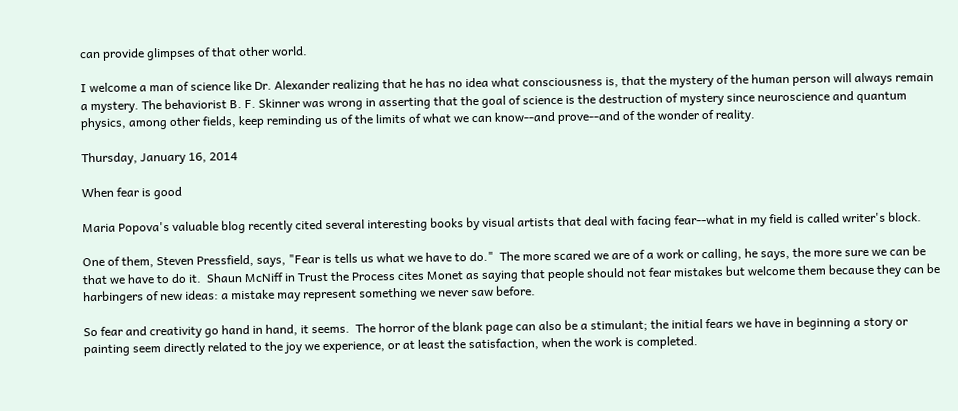can provide glimpses of that other world.

I welcome a man of science like Dr. Alexander realizing that he has no idea what consciousness is, that the mystery of the human person will always remain a mystery. The behaviorist B. F. Skinner was wrong in asserting that the goal of science is the destruction of mystery since neuroscience and quantum physics, among other fields, keep reminding us of the limits of what we can know--and prove--and of the wonder of reality.

Thursday, January 16, 2014

When fear is good

Maria Popova's valuable blog recently cited several interesting books by visual artists that deal with facing fear--what in my field is called writer's block.

One of them, Steven Pressfield, says, "Fear is tells us what we have to do."  The more scared we are of a work or calling, he says, the more sure we can be that we have to do it.  Shaun McNiff in Trust the Process cites Monet as saying that people should not fear mistakes but welcome them because they can be harbingers of new ideas: a mistake may represent something we never saw before.

So fear and creativity go hand in hand, it seems.  The horror of the blank page can also be a stimulant; the initial fears we have in beginning a story or painting seem directly related to the joy we experience, or at least the satisfaction, when the work is completed.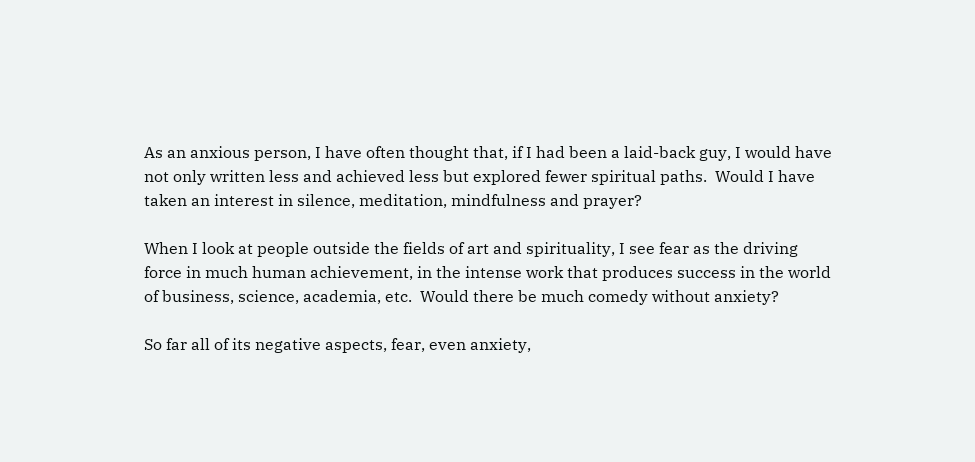As an anxious person, I have often thought that, if I had been a laid-back guy, I would have not only written less and achieved less but explored fewer spiritual paths.  Would I have taken an interest in silence, meditation, mindfulness and prayer?

When I look at people outside the fields of art and spirituality, I see fear as the driving force in much human achievement, in the intense work that produces success in the world of business, science, academia, etc.  Would there be much comedy without anxiety?

So far all of its negative aspects, fear, even anxiety,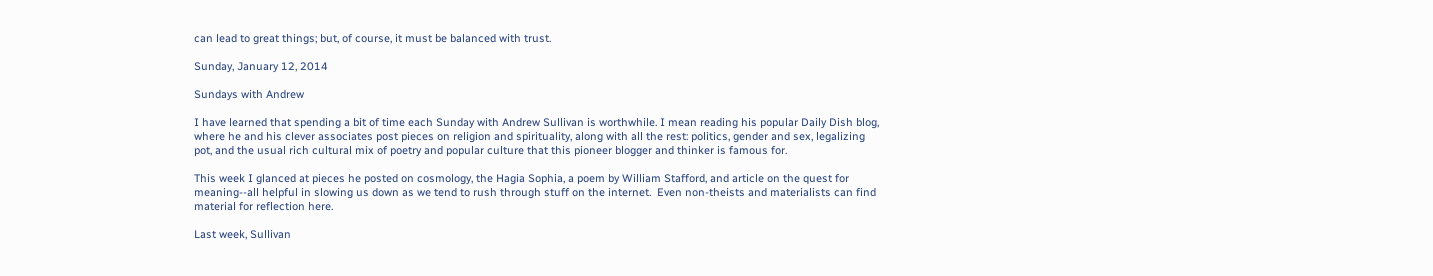can lead to great things; but, of course, it must be balanced with trust.

Sunday, January 12, 2014

Sundays with Andrew

I have learned that spending a bit of time each Sunday with Andrew Sullivan is worthwhile. I mean reading his popular Daily Dish blog, where he and his clever associates post pieces on religion and spirituality, along with all the rest: politics, gender and sex, legalizing pot, and the usual rich cultural mix of poetry and popular culture that this pioneer blogger and thinker is famous for.

This week I glanced at pieces he posted on cosmology, the Hagia Sophia, a poem by William Stafford, and article on the quest for meaning--all helpful in slowing us down as we tend to rush through stuff on the internet.  Even non-theists and materialists can find material for reflection here.

Last week, Sullivan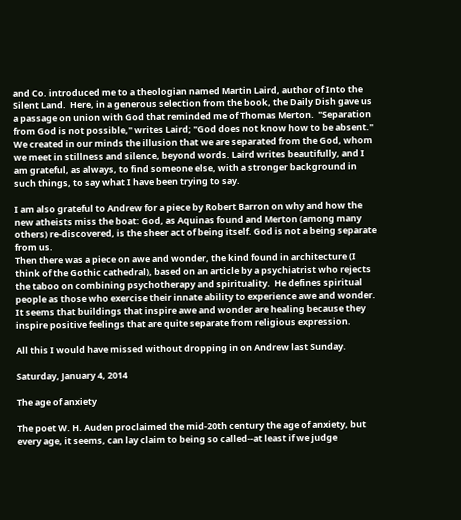and Co. introduced me to a theologian named Martin Laird, author of Into the Silent Land.  Here, in a generous selection from the book, the Daily Dish gave us a passage on union with God that reminded me of Thomas Merton.  "Separation from God is not possible," writes Laird; "God does not know how to be absent."  We created in our minds the illusion that we are separated from the God, whom we meet in stillness and silence, beyond words. Laird writes beautifully, and I am grateful, as always, to find someone else, with a stronger background in such things, to say what I have been trying to say.

I am also grateful to Andrew for a piece by Robert Barron on why and how the new atheists miss the boat: God, as Aquinas found and Merton (among many others) re-discovered, is the sheer act of being itself. God is not a being separate from us.
Then there was a piece on awe and wonder, the kind found in architecture (I think of the Gothic cathedral), based on an article by a psychiatrist who rejects the taboo on combining psychotherapy and spirituality.  He defines spiritual people as those who exercise their innate ability to experience awe and wonder.  It seems that buildings that inspire awe and wonder are healing because they inspire positive feelings that are quite separate from religious expression.

All this I would have missed without dropping in on Andrew last Sunday.

Saturday, January 4, 2014

The age of anxiety

The poet W. H. Auden proclaimed the mid-20th century the age of anxiety, but every age, it seems, can lay claim to being so called--at least if we judge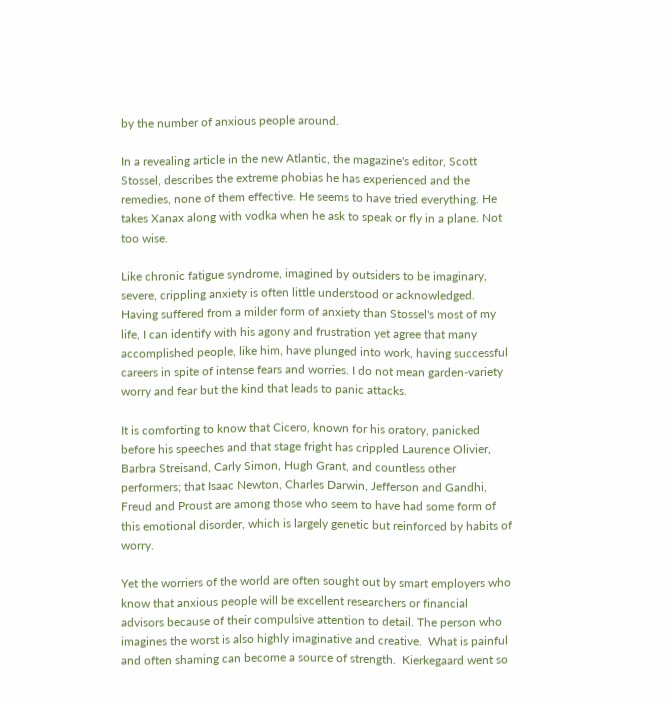by the number of anxious people around.

In a revealing article in the new Atlantic, the magazine's editor, Scott Stossel, describes the extreme phobias he has experienced and the remedies, none of them effective. He seems to have tried everything. He takes Xanax along with vodka when he ask to speak or fly in a plane. Not too wise.

Like chronic fatigue syndrome, imagined by outsiders to be imaginary, severe, crippling anxiety is often little understood or acknowledged.  Having suffered from a milder form of anxiety than Stossel's most of my life, I can identify with his agony and frustration yet agree that many accomplished people, like him, have plunged into work, having successful careers in spite of intense fears and worries. I do not mean garden-variety worry and fear but the kind that leads to panic attacks.

It is comforting to know that Cicero, known for his oratory, panicked before his speeches and that stage fright has crippled Laurence Olivier, Barbra Streisand, Carly Simon, Hugh Grant, and countless other performers; that Isaac Newton, Charles Darwin, Jefferson and Gandhi, Freud and Proust are among those who seem to have had some form of this emotional disorder, which is largely genetic but reinforced by habits of worry.

Yet the worriers of the world are often sought out by smart employers who know that anxious people will be excellent researchers or financial advisors because of their compulsive attention to detail. The person who imagines the worst is also highly imaginative and creative.  What is painful and often shaming can become a source of strength.  Kierkegaard went so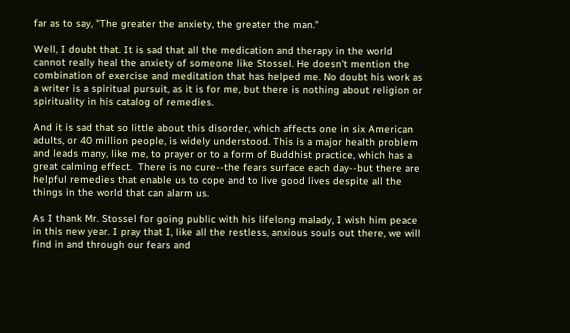far as to say, "The greater the anxiety, the greater the man."

Well, I doubt that. It is sad that all the medication and therapy in the world cannot really heal the anxiety of someone like Stossel. He doesn't mention the combination of exercise and meditation that has helped me. No doubt his work as a writer is a spiritual pursuit, as it is for me, but there is nothing about religion or spirituality in his catalog of remedies.

And it is sad that so little about this disorder, which affects one in six American adults, or 40 million people, is widely understood. This is a major health problem and leads many, like me, to prayer or to a form of Buddhist practice, which has a great calming effect.  There is no cure--the fears surface each day--but there are helpful remedies that enable us to cope and to live good lives despite all the things in the world that can alarm us.

As I thank Mr. Stossel for going public with his lifelong malady, I wish him peace in this new year. I pray that I, like all the restless, anxious souls out there, we will find in and through our fears and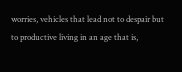worries, vehicles that lead not to despair but to productive living in an age that is,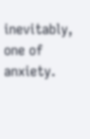inevitably, one of anxiety.